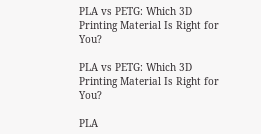PLA vs PETG: Which 3D Printing Material Is Right for You?

PLA vs PETG: Which 3D Printing Material Is Right for You?

PLA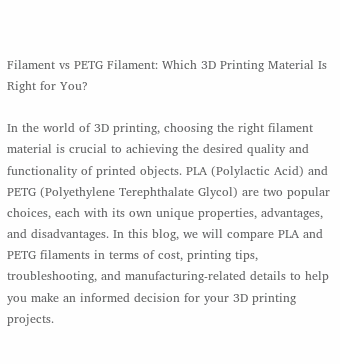Filament vs PETG Filament: Which 3D Printing Material Is Right for You?

In the world of 3D printing, choosing the right filament material is crucial to achieving the desired quality and functionality of printed objects. PLA (Polylactic Acid) and PETG (Polyethylene Terephthalate Glycol) are two popular choices, each with its own unique properties, advantages, and disadvantages. In this blog, we will compare PLA and PETG filaments in terms of cost, printing tips, troubleshooting, and manufacturing-related details to help you make an informed decision for your 3D printing projects.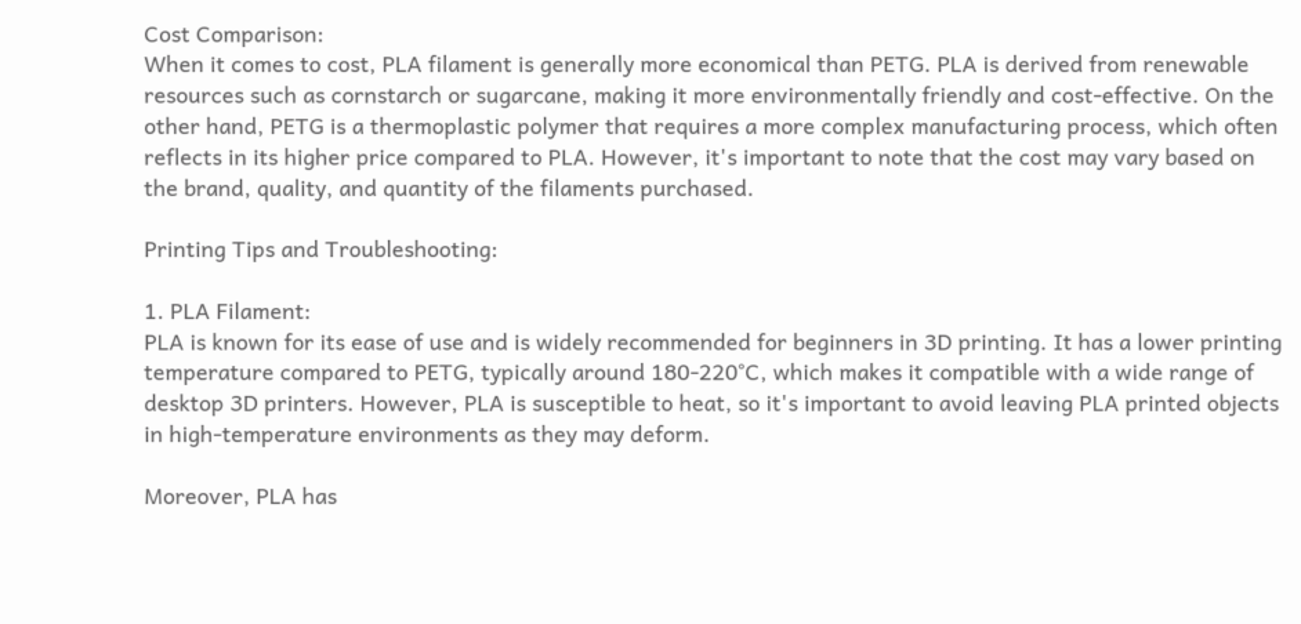Cost Comparison:
When it comes to cost, PLA filament is generally more economical than PETG. PLA is derived from renewable resources such as cornstarch or sugarcane, making it more environmentally friendly and cost-effective. On the other hand, PETG is a thermoplastic polymer that requires a more complex manufacturing process, which often reflects in its higher price compared to PLA. However, it's important to note that the cost may vary based on the brand, quality, and quantity of the filaments purchased.

Printing Tips and Troubleshooting:

1. PLA Filament:
PLA is known for its ease of use and is widely recommended for beginners in 3D printing. It has a lower printing temperature compared to PETG, typically around 180-220°C, which makes it compatible with a wide range of desktop 3D printers. However, PLA is susceptible to heat, so it's important to avoid leaving PLA printed objects in high-temperature environments as they may deform.

Moreover, PLA has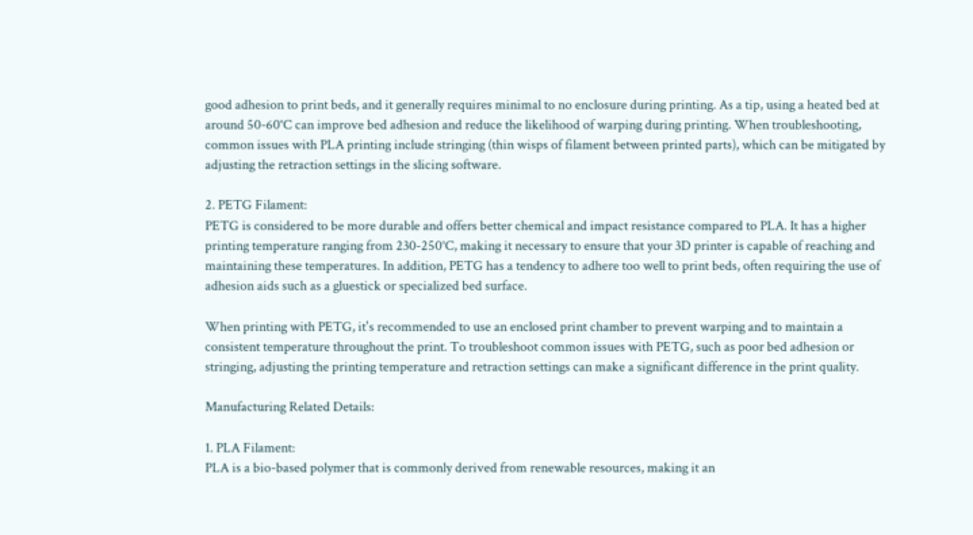good adhesion to print beds, and it generally requires minimal to no enclosure during printing. As a tip, using a heated bed at around 50-60°C can improve bed adhesion and reduce the likelihood of warping during printing. When troubleshooting, common issues with PLA printing include stringing (thin wisps of filament between printed parts), which can be mitigated by adjusting the retraction settings in the slicing software.

2. PETG Filament:
PETG is considered to be more durable and offers better chemical and impact resistance compared to PLA. It has a higher printing temperature ranging from 230-250°C, making it necessary to ensure that your 3D printer is capable of reaching and maintaining these temperatures. In addition, PETG has a tendency to adhere too well to print beds, often requiring the use of adhesion aids such as a gluestick or specialized bed surface.

When printing with PETG, it's recommended to use an enclosed print chamber to prevent warping and to maintain a consistent temperature throughout the print. To troubleshoot common issues with PETG, such as poor bed adhesion or stringing, adjusting the printing temperature and retraction settings can make a significant difference in the print quality.

Manufacturing Related Details:

1. PLA Filament:
PLA is a bio-based polymer that is commonly derived from renewable resources, making it an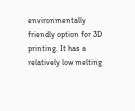environmentally friendly option for 3D printing. It has a relatively low melting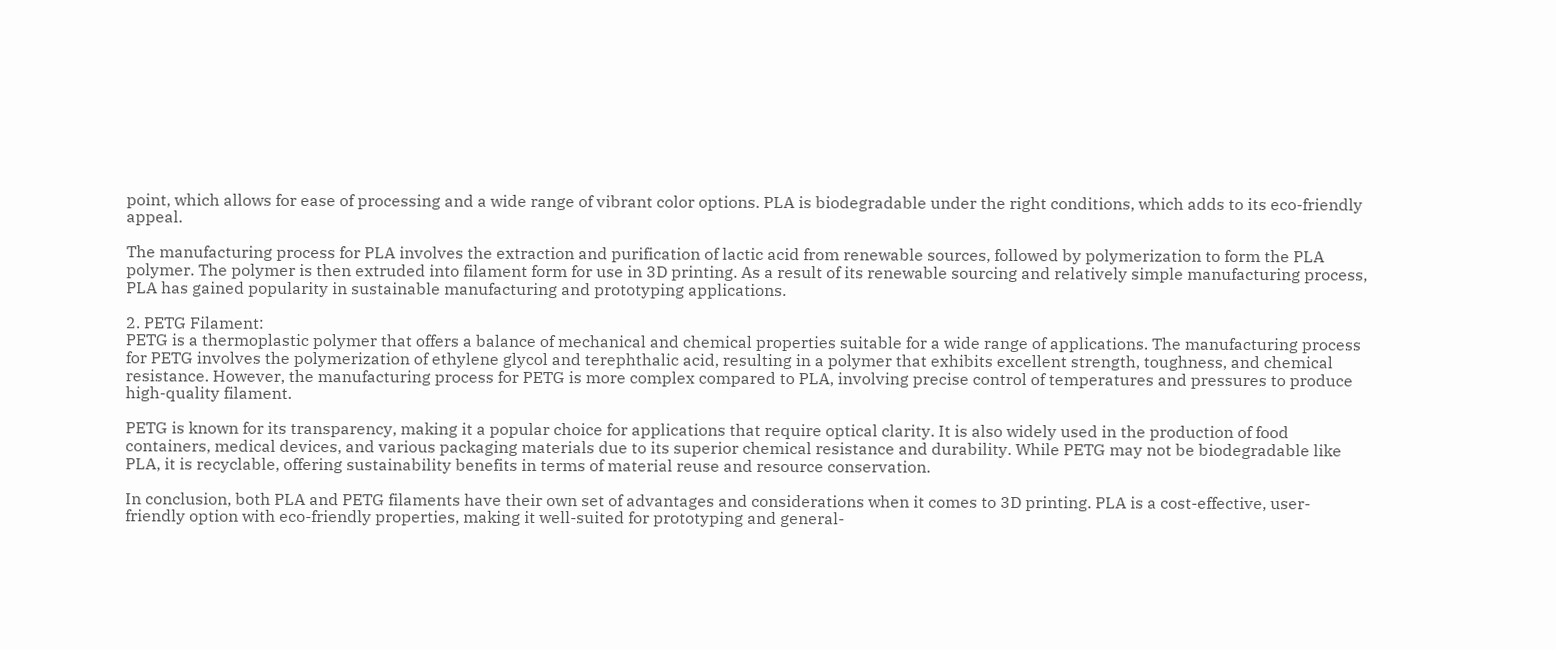point, which allows for ease of processing and a wide range of vibrant color options. PLA is biodegradable under the right conditions, which adds to its eco-friendly appeal.

The manufacturing process for PLA involves the extraction and purification of lactic acid from renewable sources, followed by polymerization to form the PLA polymer. The polymer is then extruded into filament form for use in 3D printing. As a result of its renewable sourcing and relatively simple manufacturing process, PLA has gained popularity in sustainable manufacturing and prototyping applications.

2. PETG Filament:
PETG is a thermoplastic polymer that offers a balance of mechanical and chemical properties suitable for a wide range of applications. The manufacturing process for PETG involves the polymerization of ethylene glycol and terephthalic acid, resulting in a polymer that exhibits excellent strength, toughness, and chemical resistance. However, the manufacturing process for PETG is more complex compared to PLA, involving precise control of temperatures and pressures to produce high-quality filament.

PETG is known for its transparency, making it a popular choice for applications that require optical clarity. It is also widely used in the production of food containers, medical devices, and various packaging materials due to its superior chemical resistance and durability. While PETG may not be biodegradable like PLA, it is recyclable, offering sustainability benefits in terms of material reuse and resource conservation.

In conclusion, both PLA and PETG filaments have their own set of advantages and considerations when it comes to 3D printing. PLA is a cost-effective, user-friendly option with eco-friendly properties, making it well-suited for prototyping and general-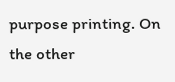purpose printing. On the other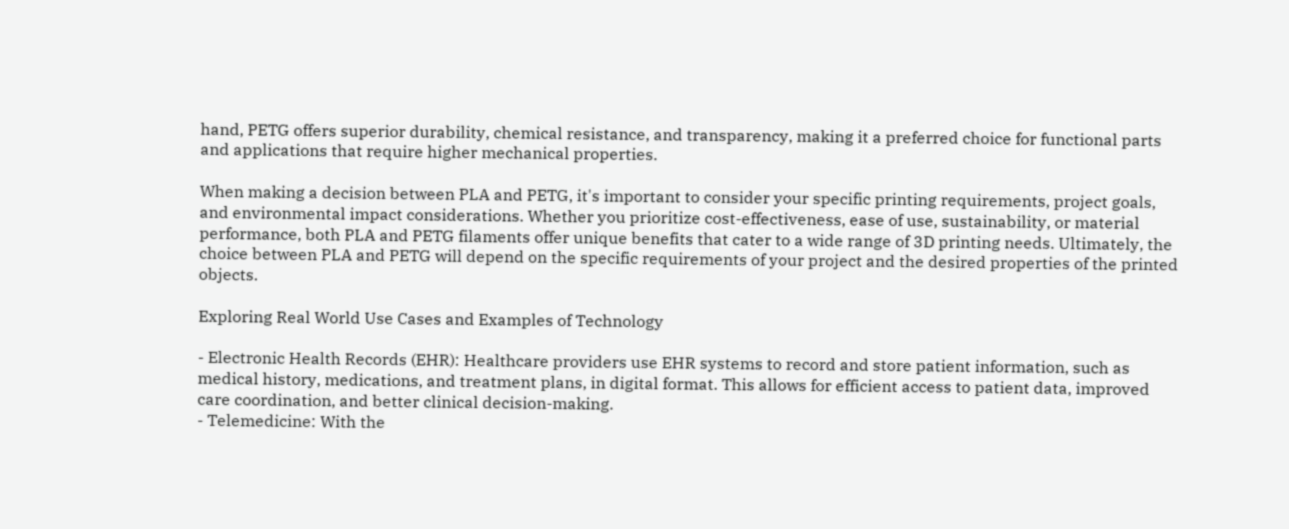hand, PETG offers superior durability, chemical resistance, and transparency, making it a preferred choice for functional parts and applications that require higher mechanical properties.

When making a decision between PLA and PETG, it's important to consider your specific printing requirements, project goals, and environmental impact considerations. Whether you prioritize cost-effectiveness, ease of use, sustainability, or material performance, both PLA and PETG filaments offer unique benefits that cater to a wide range of 3D printing needs. Ultimately, the choice between PLA and PETG will depend on the specific requirements of your project and the desired properties of the printed objects.

Exploring Real World Use Cases and Examples of Technology

- Electronic Health Records (EHR): Healthcare providers use EHR systems to record and store patient information, such as medical history, medications, and treatment plans, in digital format. This allows for efficient access to patient data, improved care coordination, and better clinical decision-making.
- Telemedicine: With the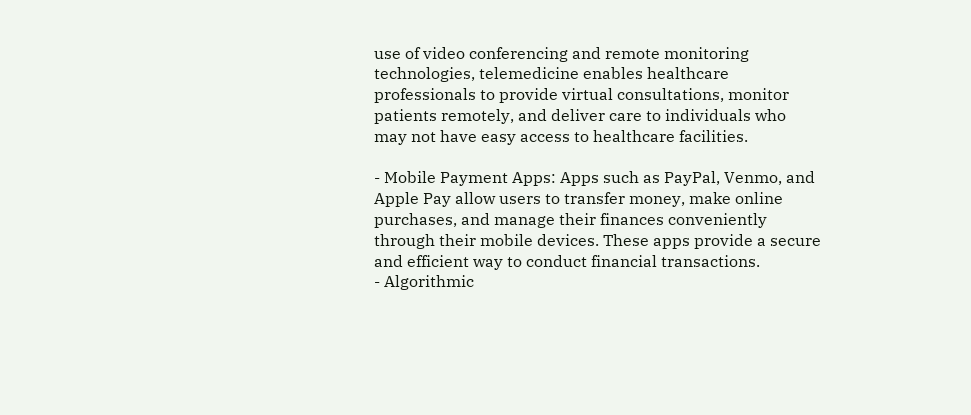use of video conferencing and remote monitoring technologies, telemedicine enables healthcare professionals to provide virtual consultations, monitor patients remotely, and deliver care to individuals who may not have easy access to healthcare facilities.

- Mobile Payment Apps: Apps such as PayPal, Venmo, and Apple Pay allow users to transfer money, make online purchases, and manage their finances conveniently through their mobile devices. These apps provide a secure and efficient way to conduct financial transactions.
- Algorithmic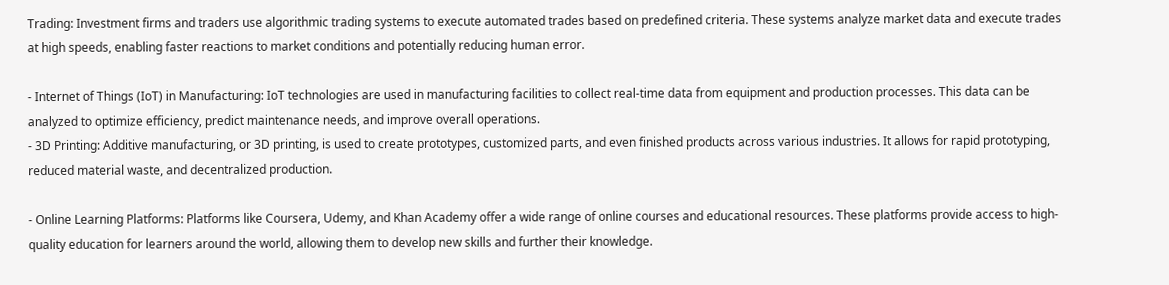Trading: Investment firms and traders use algorithmic trading systems to execute automated trades based on predefined criteria. These systems analyze market data and execute trades at high speeds, enabling faster reactions to market conditions and potentially reducing human error.

- Internet of Things (IoT) in Manufacturing: IoT technologies are used in manufacturing facilities to collect real-time data from equipment and production processes. This data can be analyzed to optimize efficiency, predict maintenance needs, and improve overall operations.
- 3D Printing: Additive manufacturing, or 3D printing, is used to create prototypes, customized parts, and even finished products across various industries. It allows for rapid prototyping, reduced material waste, and decentralized production.

- Online Learning Platforms: Platforms like Coursera, Udemy, and Khan Academy offer a wide range of online courses and educational resources. These platforms provide access to high-quality education for learners around the world, allowing them to develop new skills and further their knowledge.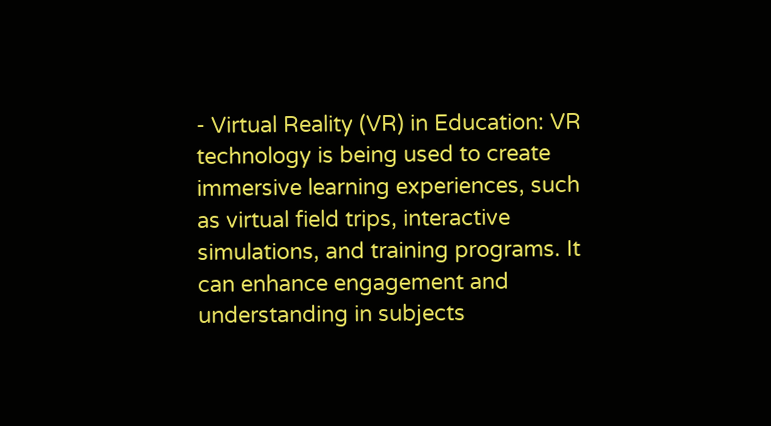- Virtual Reality (VR) in Education: VR technology is being used to create immersive learning experiences, such as virtual field trips, interactive simulations, and training programs. It can enhance engagement and understanding in subjects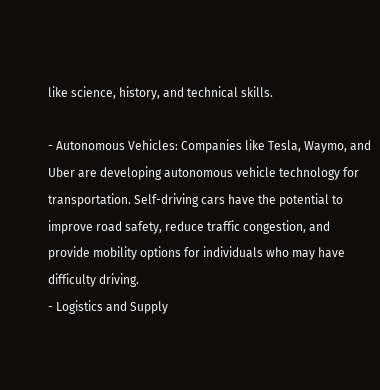like science, history, and technical skills.

- Autonomous Vehicles: Companies like Tesla, Waymo, and Uber are developing autonomous vehicle technology for transportation. Self-driving cars have the potential to improve road safety, reduce traffic congestion, and provide mobility options for individuals who may have difficulty driving.
- Logistics and Supply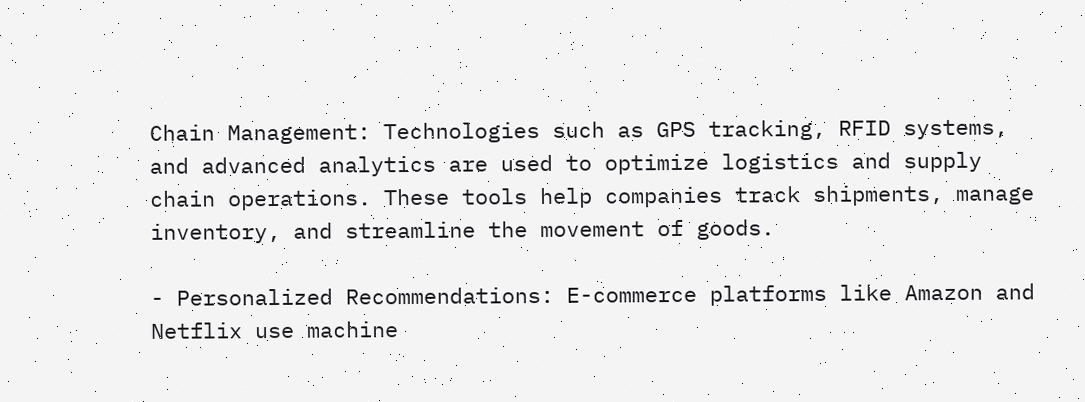Chain Management: Technologies such as GPS tracking, RFID systems, and advanced analytics are used to optimize logistics and supply chain operations. These tools help companies track shipments, manage inventory, and streamline the movement of goods.

- Personalized Recommendations: E-commerce platforms like Amazon and Netflix use machine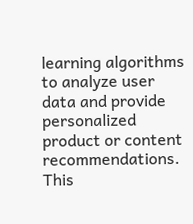learning algorithms to analyze user data and provide personalized product or content recommendations. This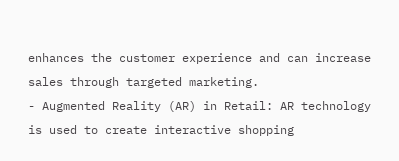enhances the customer experience and can increase sales through targeted marketing.
- Augmented Reality (AR) in Retail: AR technology is used to create interactive shopping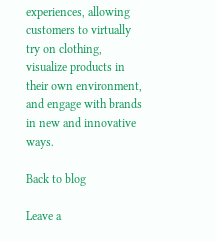experiences, allowing customers to virtually try on clothing, visualize products in their own environment, and engage with brands in new and innovative ways.

Back to blog

Leave a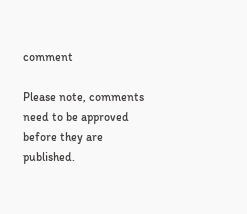comment

Please note, comments need to be approved before they are published.